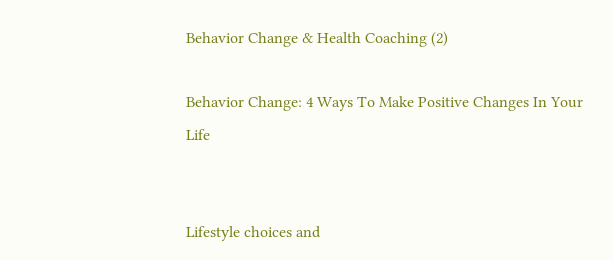Behavior Change & Health Coaching (2)

Behavior Change: 4 Ways To Make Positive Changes In Your Life


Lifestyle choices and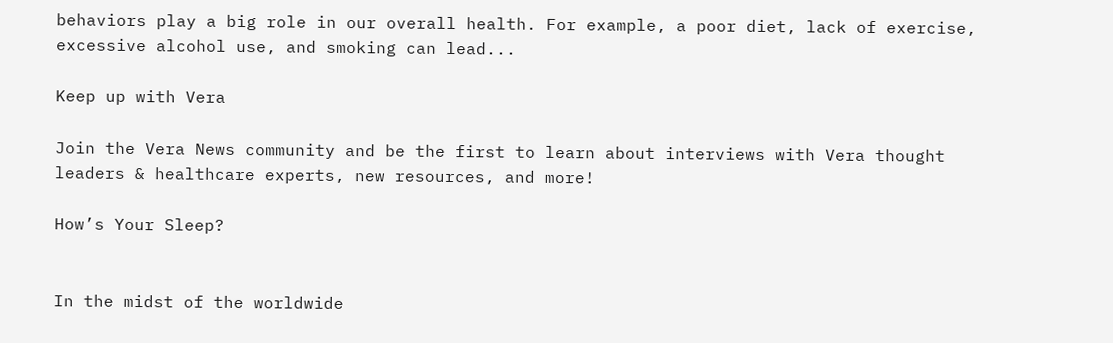behaviors play a big role in our overall health. For example, a poor diet, lack of exercise, excessive alcohol use, and smoking can lead...

Keep up with Vera

Join the Vera News community and be the first to learn about interviews with Vera thought leaders & healthcare experts, new resources, and more!

How’s Your Sleep?


In the midst of the worldwide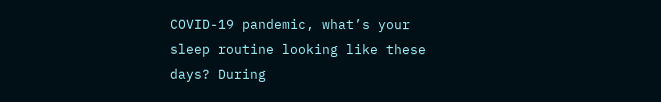COVID-19 pandemic, what’s your sleep routine looking like these days? During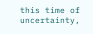this time of uncertainty,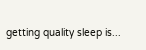getting quality sleep is...